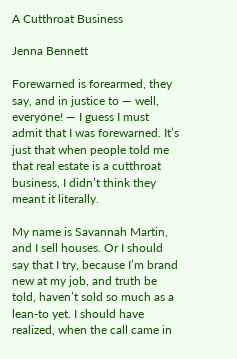A Cutthroat Business

Jenna Bennett

Forewarned is forearmed, they say, and in justice to — well, everyone! — I guess I must admit that I was forewarned. It’s just that when people told me that real estate is a cutthroat business, I didn’t think they meant it literally.

My name is Savannah Martin, and I sell houses. Or I should say that I try, because I’m brand new at my job, and truth be told, haven’t sold so much as a lean-to yet. I should have realized, when the call came in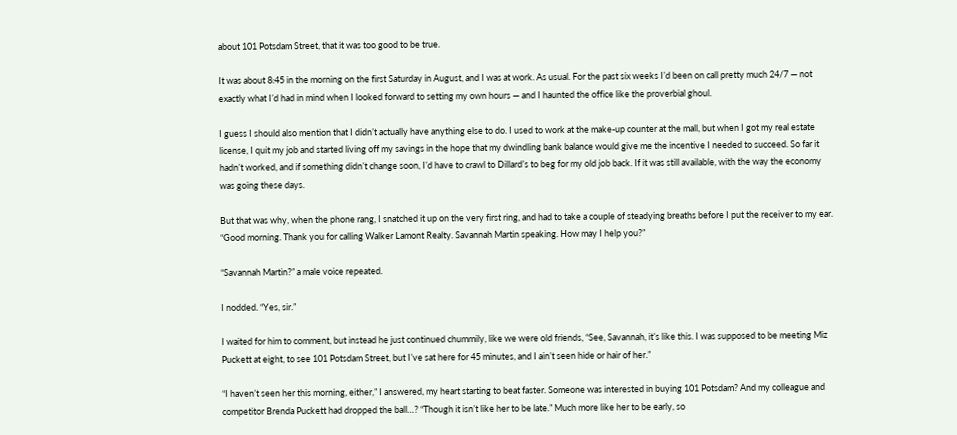about 101 Potsdam Street, that it was too good to be true.

It was about 8:45 in the morning on the first Saturday in August, and I was at work. As usual. For the past six weeks I’d been on call pretty much 24/7 — not exactly what I’d had in mind when I looked forward to setting my own hours — and I haunted the office like the proverbial ghoul.

I guess I should also mention that I didn’t actually have anything else to do. I used to work at the make-up counter at the mall, but when I got my real estate license, I quit my job and started living off my savings in the hope that my dwindling bank balance would give me the incentive I needed to succeed. So far it hadn’t worked, and if something didn’t change soon, I’d have to crawl to Dillard’s to beg for my old job back. If it was still available, with the way the economy was going these days.

But that was why, when the phone rang, I snatched it up on the very first ring, and had to take a couple of steadying breaths before I put the receiver to my ear. “Good morning. Thank you for calling Walker Lamont Realty. Savannah Martin speaking. How may I help you?”

“Savannah Martin?” a male voice repeated.

I nodded. “Yes, sir.”

I waited for him to comment, but instead he just continued chummily, like we were old friends, “See, Savannah, it’s like this. I was supposed to be meeting Miz Puckett at eight, to see 101 Potsdam Street, but I’ve sat here for 45 minutes, and I ain’t seen hide or hair of her.”

“I haven’t seen her this morning, either,” I answered, my heart starting to beat faster. Someone was interested in buying 101 Potsdam? And my colleague and competitor Brenda Puckett had dropped the ball…? “Though it isn’t like her to be late.” Much more like her to be early, so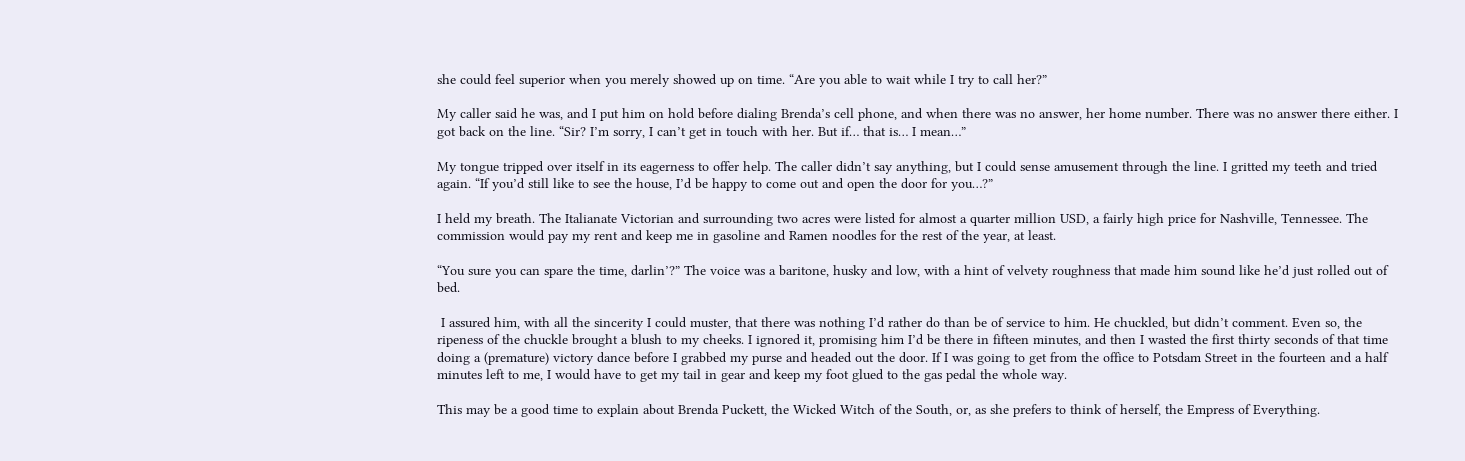she could feel superior when you merely showed up on time. “Are you able to wait while I try to call her?”

My caller said he was, and I put him on hold before dialing Brenda’s cell phone, and when there was no answer, her home number. There was no answer there either. I got back on the line. “Sir? I’m sorry, I can’t get in touch with her. But if… that is… I mean…”

My tongue tripped over itself in its eagerness to offer help. The caller didn’t say anything, but I could sense amusement through the line. I gritted my teeth and tried again. “If you’d still like to see the house, I’d be happy to come out and open the door for you…?”

I held my breath. The Italianate Victorian and surrounding two acres were listed for almost a quarter million USD, a fairly high price for Nashville, Tennessee. The commission would pay my rent and keep me in gasoline and Ramen noodles for the rest of the year, at least.

“You sure you can spare the time, darlin’?” The voice was a baritone, husky and low, with a hint of velvety roughness that made him sound like he’d just rolled out of bed.

 I assured him, with all the sincerity I could muster, that there was nothing I’d rather do than be of service to him. He chuckled, but didn’t comment. Even so, the ripeness of the chuckle brought a blush to my cheeks. I ignored it, promising him I’d be there in fifteen minutes, and then I wasted the first thirty seconds of that time doing a (premature) victory dance before I grabbed my purse and headed out the door. If I was going to get from the office to Potsdam Street in the fourteen and a half minutes left to me, I would have to get my tail in gear and keep my foot glued to the gas pedal the whole way.

This may be a good time to explain about Brenda Puckett, the Wicked Witch of the South, or, as she prefers to think of herself, the Empress of Everything.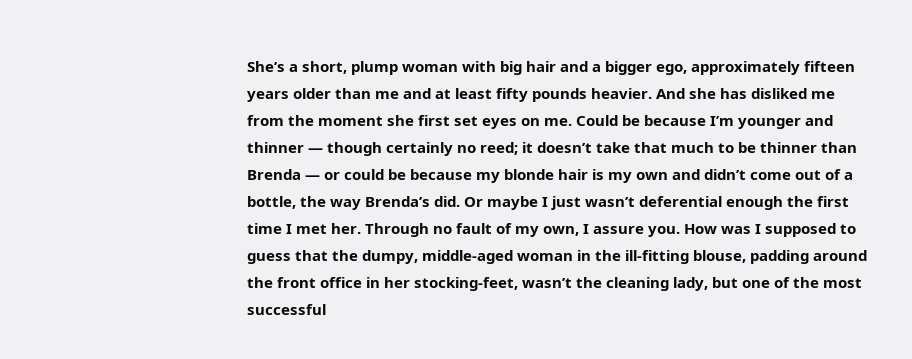She’s a short, plump woman with big hair and a bigger ego, approximately fifteen years older than me and at least fifty pounds heavier. And she has disliked me from the moment she first set eyes on me. Could be because I’m younger and thinner — though certainly no reed; it doesn’t take that much to be thinner than Brenda — or could be because my blonde hair is my own and didn’t come out of a bottle, the way Brenda’s did. Or maybe I just wasn’t deferential enough the first time I met her. Through no fault of my own, I assure you. How was I supposed to guess that the dumpy, middle-aged woman in the ill-fitting blouse, padding around the front office in her stocking-feet, wasn’t the cleaning lady, but one of the most successful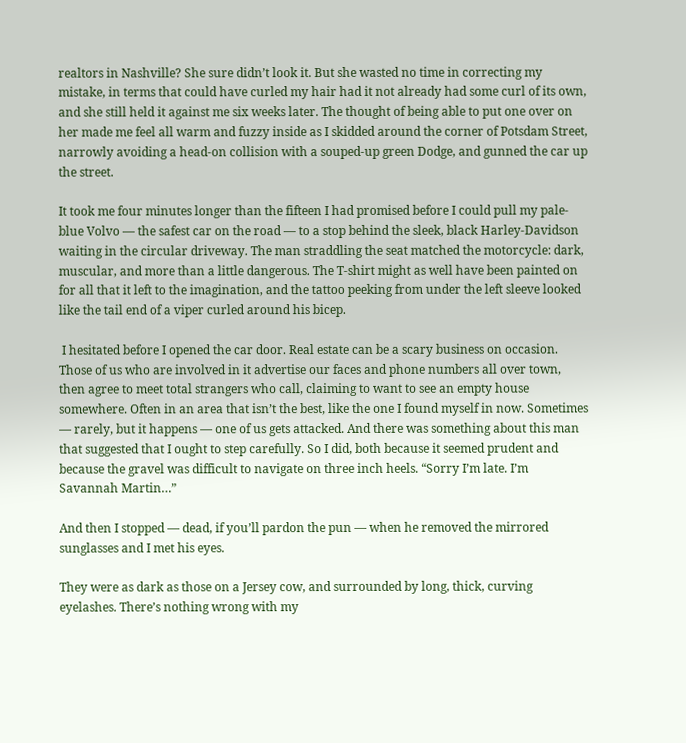realtors in Nashville? She sure didn’t look it. But she wasted no time in correcting my mistake, in terms that could have curled my hair had it not already had some curl of its own, and she still held it against me six weeks later. The thought of being able to put one over on her made me feel all warm and fuzzy inside as I skidded around the corner of Potsdam Street, narrowly avoiding a head-on collision with a souped-up green Dodge, and gunned the car up the street.

It took me four minutes longer than the fifteen I had promised before I could pull my pale-blue Volvo — the safest car on the road — to a stop behind the sleek, black Harley-Davidson waiting in the circular driveway. The man straddling the seat matched the motorcycle: dark, muscular, and more than a little dangerous. The T-shirt might as well have been painted on for all that it left to the imagination, and the tattoo peeking from under the left sleeve looked like the tail end of a viper curled around his bicep.

 I hesitated before I opened the car door. Real estate can be a scary business on occasion. Those of us who are involved in it advertise our faces and phone numbers all over town, then agree to meet total strangers who call, claiming to want to see an empty house somewhere. Often in an area that isn’t the best, like the one I found myself in now. Sometimes — rarely, but it happens — one of us gets attacked. And there was something about this man that suggested that I ought to step carefully. So I did, both because it seemed prudent and because the gravel was difficult to navigate on three inch heels. “Sorry I’m late. I’m Savannah Martin…”

And then I stopped — dead, if you’ll pardon the pun — when he removed the mirrored sunglasses and I met his eyes.

They were as dark as those on a Jersey cow, and surrounded by long, thick, curving eyelashes. There’s nothing wrong with my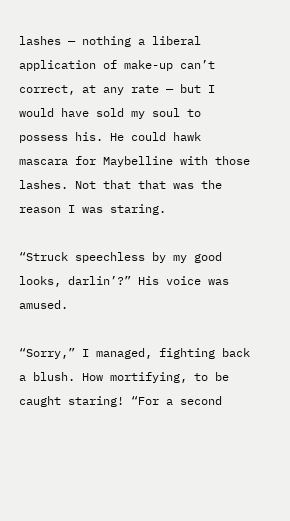lashes — nothing a liberal application of make-up can’t correct, at any rate — but I would have sold my soul to possess his. He could hawk mascara for Maybelline with those lashes. Not that that was the reason I was staring.

“Struck speechless by my good looks, darlin’?” His voice was amused.

“Sorry,” I managed, fighting back a blush. How mortifying, to be caught staring! “For a second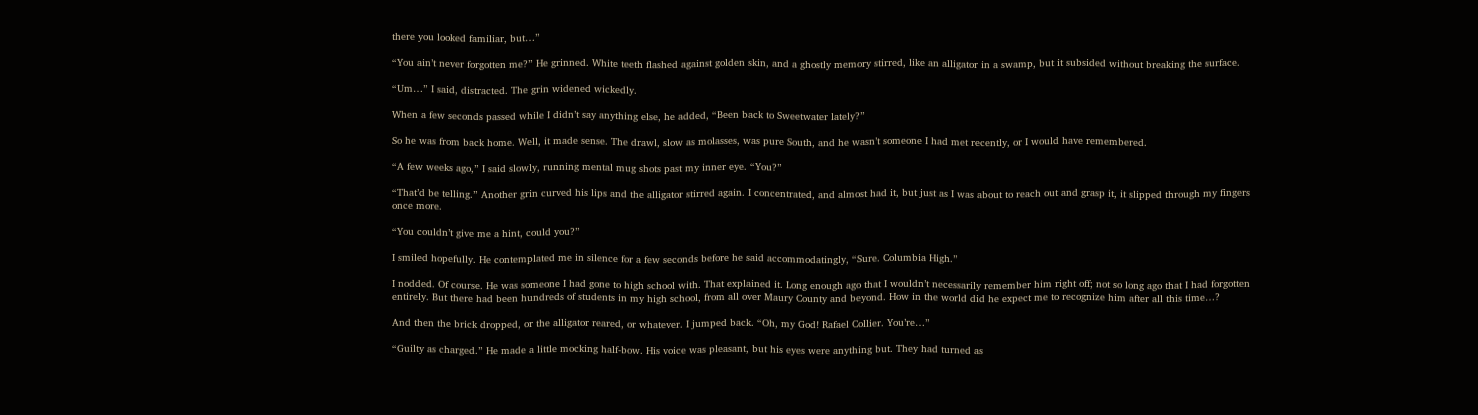there you looked familiar, but…”

“You ain’t never forgotten me?” He grinned. White teeth flashed against golden skin, and a ghostly memory stirred, like an alligator in a swamp, but it subsided without breaking the surface.

“Um…” I said, distracted. The grin widened wickedly.

When a few seconds passed while I didn’t say anything else, he added, “Been back to Sweetwater lately?”

So he was from back home. Well, it made sense. The drawl, slow as molasses, was pure South, and he wasn’t someone I had met recently, or I would have remembered.

“A few weeks ago,” I said slowly, running mental mug shots past my inner eye. “You?”

“That’d be telling.” Another grin curved his lips and the alligator stirred again. I concentrated, and almost had it, but just as I was about to reach out and grasp it, it slipped through my fingers once more.

“You couldn’t give me a hint, could you?”

I smiled hopefully. He contemplated me in silence for a few seconds before he said accommodatingly, “Sure. Columbia High.”

I nodded. Of course. He was someone I had gone to high school with. That explained it. Long enough ago that I wouldn’t necessarily remember him right off; not so long ago that I had forgotten entirely. But there had been hundreds of students in my high school, from all over Maury County and beyond. How in the world did he expect me to recognize him after all this time…?

And then the brick dropped, or the alligator reared, or whatever. I jumped back. “Oh, my God! Rafael Collier. You’re…”

“Guilty as charged.” He made a little mocking half-bow. His voice was pleasant, but his eyes were anything but. They had turned as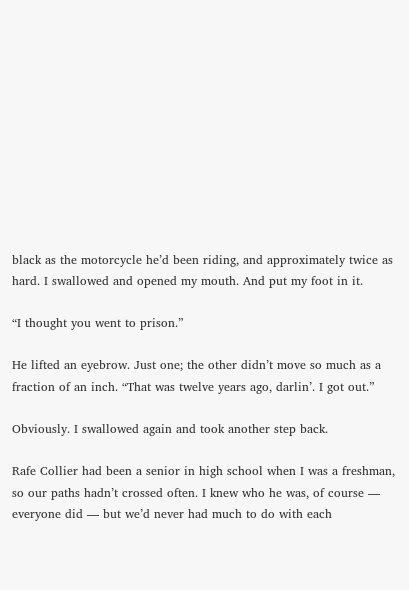black as the motorcycle he’d been riding, and approximately twice as hard. I swallowed and opened my mouth. And put my foot in it.

“I thought you went to prison.”

He lifted an eyebrow. Just one; the other didn’t move so much as a fraction of an inch. “That was twelve years ago, darlin’. I got out.”

Obviously. I swallowed again and took another step back.

Rafe Collier had been a senior in high school when I was a freshman, so our paths hadn’t crossed often. I knew who he was, of course — everyone did — but we’d never had much to do with each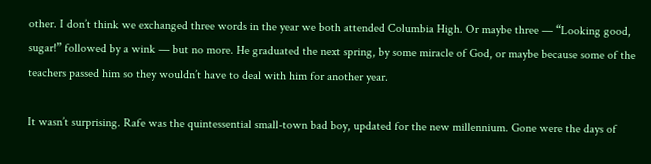other. I don’t think we exchanged three words in the year we both attended Columbia High. Or maybe three — “Looking good, sugar!” followed by a wink — but no more. He graduated the next spring, by some miracle of God, or maybe because some of the teachers passed him so they wouldn’t have to deal with him for another year.

It wasn’t surprising. Rafe was the quintessential small-town bad boy, updated for the new millennium. Gone were the days of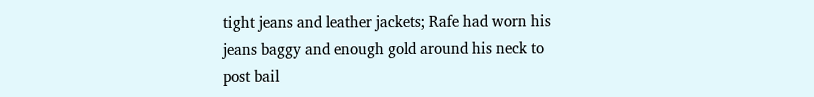tight jeans and leather jackets; Rafe had worn his jeans baggy and enough gold around his neck to post bail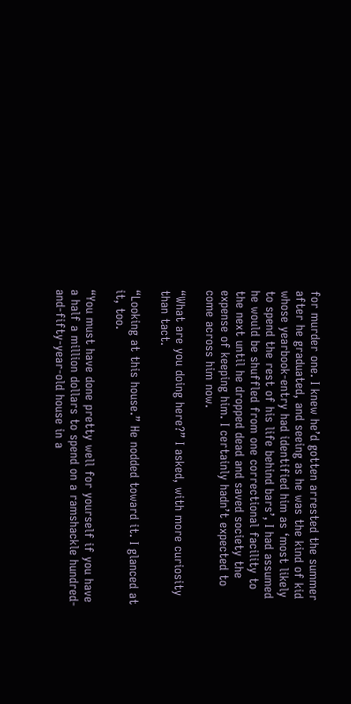for murder one. I knew he’d gotten arrested the summer after he graduated, and seeing as he was the kind of kid whose yearbook-entry had identified him as ‘most likely to spend the rest of his life behind bars’, I had assumed he would be shuffled from one correctional facility to the next until he dropped dead and saved society the expense of keeping him. I certainly hadn’t expected to come across him now.

“What are you doing here?” I asked, with more curiosity than tact.

“Looking at this house.” He nodded toward it. I glanced at it, too.

“You must have done pretty well for yourself if you have a half a million dollars to spend on a ramshackle hundred-and-fifty-year-old house in a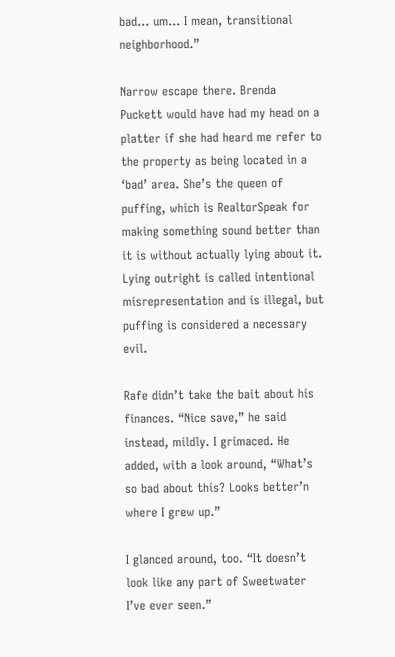bad… um… I mean, transitional neighborhood.”

Narrow escape there. Brenda Puckett would have had my head on a platter if she had heard me refer to the property as being located in a ‘bad’ area. She’s the queen of puffing, which is RealtorSpeak for making something sound better than it is without actually lying about it. Lying outright is called intentional misrepresentation and is illegal, but puffing is considered a necessary evil.

Rafe didn’t take the bait about his finances. “Nice save,” he said instead, mildly. I grimaced. He added, with a look around, “What’s so bad about this? Looks better’n where I grew up.”

I glanced around, too. “It doesn’t look like any part of Sweetwater I’ve ever seen.”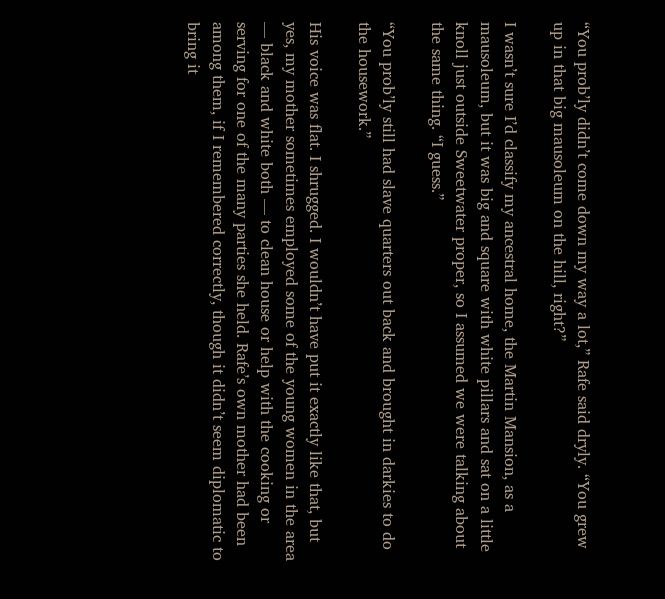“You prob’ly didn’t come down my way a lot,” Rafe said dryly. “You grew up in that big mausoleum on the hill, right?”

I wasn’t sure I’d classify my ancestral home, the Martin Mansion, as a mausoleum, but it was big and square with white pillars and sat on a little knoll just outside Sweetwater proper, so I assumed we were talking about the same thing. “I guess.”

“You prob’ly still had slave quarters out back and brought in darkies to do the housework.”

His voice was flat. I shrugged. I wouldn’t have put it exactly like that, but yes, my mother sometimes employed some of the young women in the area — black and white both — to clean house or help with the cooking or serving for one of the many parties she held. Rafe’s own mother had been among them, if I remembered correctly, though it didn’t seem diplomatic to bring it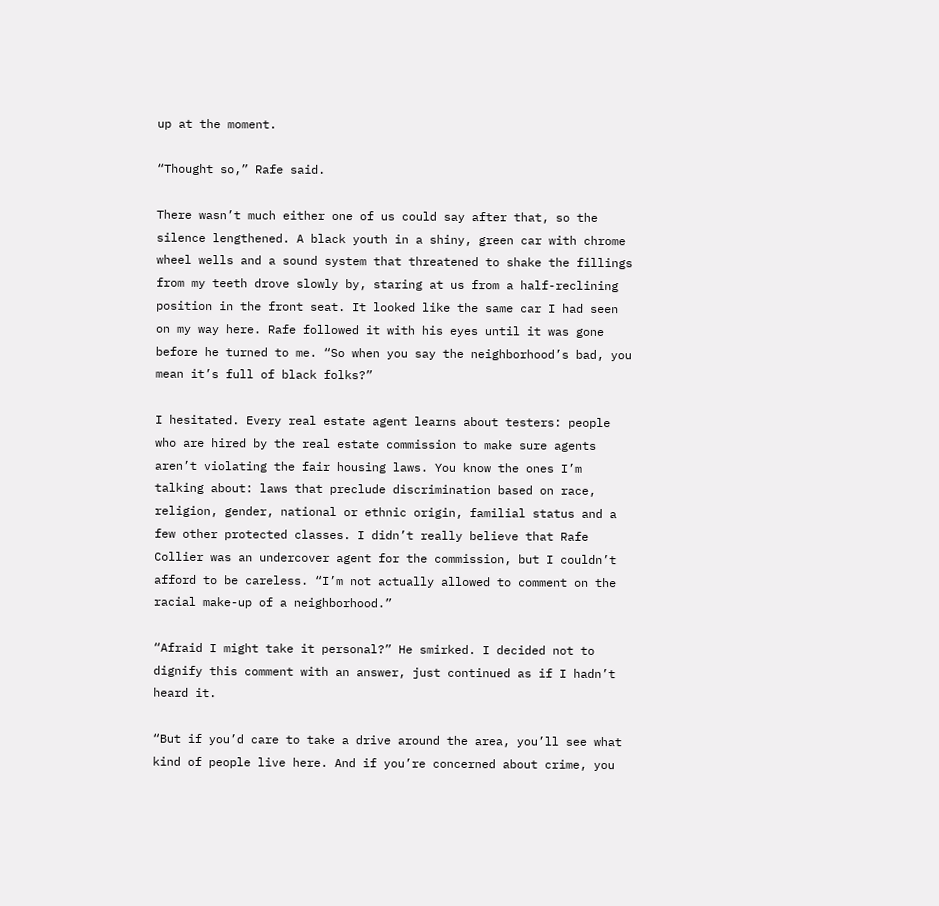up at the moment.

“Thought so,” Rafe said.

There wasn’t much either one of us could say after that, so the silence lengthened. A black youth in a shiny, green car with chrome wheel wells and a sound system that threatened to shake the fillings from my teeth drove slowly by, staring at us from a half-reclining position in the front seat. It looked like the same car I had seen on my way here. Rafe followed it with his eyes until it was gone before he turned to me. “So when you say the neighborhood’s bad, you mean it’s full of black folks?”

I hesitated. Every real estate agent learns about testers: people who are hired by the real estate commission to make sure agents aren’t violating the fair housing laws. You know the ones I’m talking about: laws that preclude discrimination based on race, religion, gender, national or ethnic origin, familial status and a few other protected classes. I didn’t really believe that Rafe Collier was an undercover agent for the commission, but I couldn’t afford to be careless. “I’m not actually allowed to comment on the racial make-up of a neighborhood.”

“Afraid I might take it personal?” He smirked. I decided not to dignify this comment with an answer, just continued as if I hadn’t heard it.

“But if you’d care to take a drive around the area, you’ll see what kind of people live here. And if you’re concerned about crime, you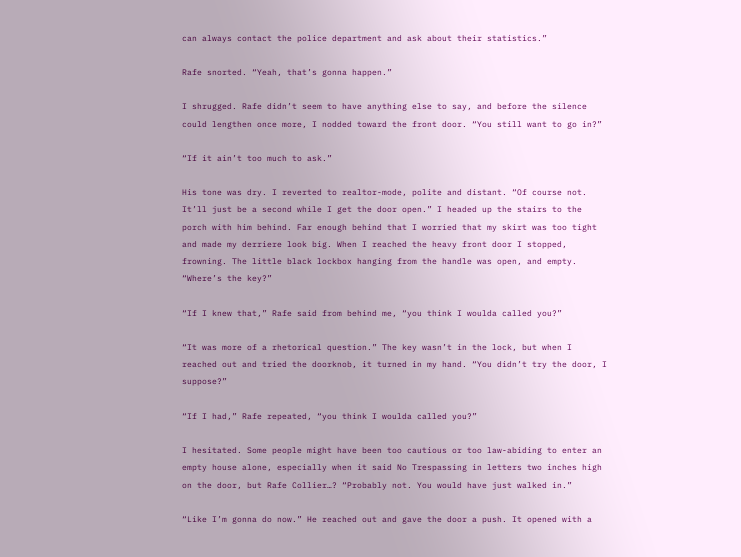can always contact the police department and ask about their statistics.”

Rafe snorted. “Yeah, that’s gonna happen.”

I shrugged. Rafe didn’t seem to have anything else to say, and before the silence could lengthen once more, I nodded toward the front door. “You still want to go in?”

“If it ain’t too much to ask.”

His tone was dry. I reverted to realtor-mode, polite and distant. “Of course not. It’ll just be a second while I get the door open.” I headed up the stairs to the porch with him behind. Far enough behind that I worried that my skirt was too tight and made my derriere look big. When I reached the heavy front door I stopped, frowning. The little black lockbox hanging from the handle was open, and empty. “Where’s the key?”

“If I knew that,” Rafe said from behind me, “you think I woulda called you?”

“It was more of a rhetorical question.” The key wasn’t in the lock, but when I reached out and tried the doorknob, it turned in my hand. “You didn’t try the door, I suppose?”

“If I had,” Rafe repeated, “you think I woulda called you?”

I hesitated. Some people might have been too cautious or too law-abiding to enter an empty house alone, especially when it said No Trespassing in letters two inches high on the door, but Rafe Collier…? “Probably not. You would have just walked in.”

“Like I’m gonna do now.” He reached out and gave the door a push. It opened with a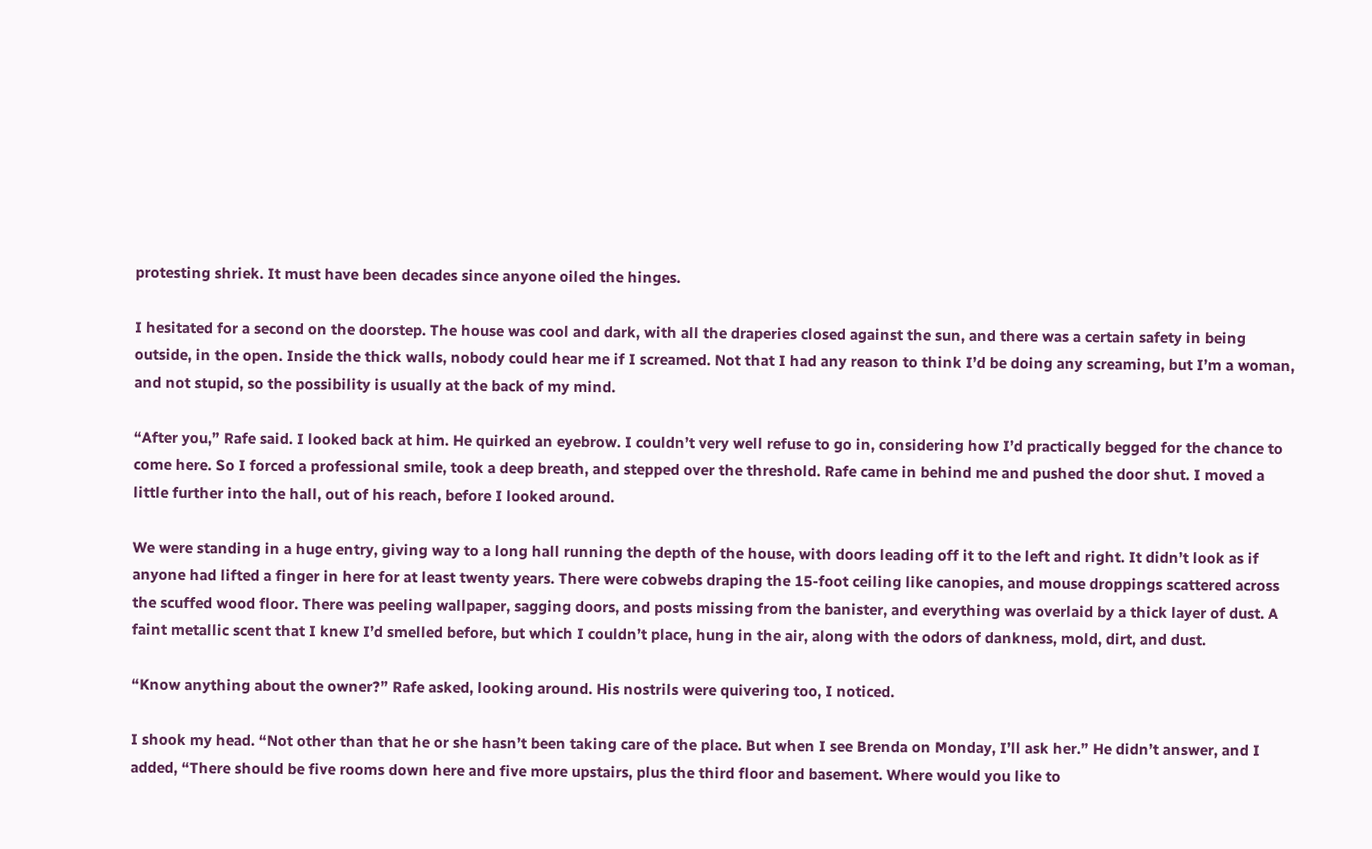protesting shriek. It must have been decades since anyone oiled the hinges.

I hesitated for a second on the doorstep. The house was cool and dark, with all the draperies closed against the sun, and there was a certain safety in being outside, in the open. Inside the thick walls, nobody could hear me if I screamed. Not that I had any reason to think I’d be doing any screaming, but I’m a woman, and not stupid, so the possibility is usually at the back of my mind.

“After you,” Rafe said. I looked back at him. He quirked an eyebrow. I couldn’t very well refuse to go in, considering how I’d practically begged for the chance to come here. So I forced a professional smile, took a deep breath, and stepped over the threshold. Rafe came in behind me and pushed the door shut. I moved a little further into the hall, out of his reach, before I looked around.

We were standing in a huge entry, giving way to a long hall running the depth of the house, with doors leading off it to the left and right. It didn’t look as if anyone had lifted a finger in here for at least twenty years. There were cobwebs draping the 15-foot ceiling like canopies, and mouse droppings scattered across the scuffed wood floor. There was peeling wallpaper, sagging doors, and posts missing from the banister, and everything was overlaid by a thick layer of dust. A faint metallic scent that I knew I’d smelled before, but which I couldn’t place, hung in the air, along with the odors of dankness, mold, dirt, and dust.

“Know anything about the owner?” Rafe asked, looking around. His nostrils were quivering too, I noticed.

I shook my head. “Not other than that he or she hasn’t been taking care of the place. But when I see Brenda on Monday, I’ll ask her.” He didn’t answer, and I added, “There should be five rooms down here and five more upstairs, plus the third floor and basement. Where would you like to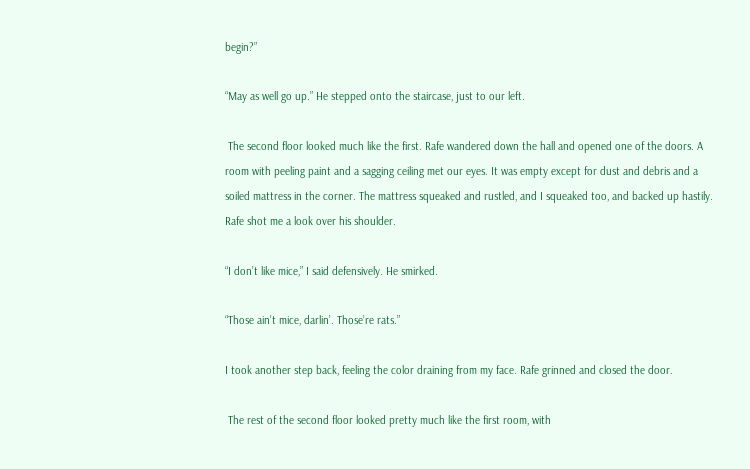begin?”

“May as well go up.” He stepped onto the staircase, just to our left.

 The second floor looked much like the first. Rafe wandered down the hall and opened one of the doors. A room with peeling paint and a sagging ceiling met our eyes. It was empty except for dust and debris and a soiled mattress in the corner. The mattress squeaked and rustled, and I squeaked too, and backed up hastily. Rafe shot me a look over his shoulder.

“I don’t like mice,” I said defensively. He smirked.

“Those ain’t mice, darlin’. Those’re rats.”

I took another step back, feeling the color draining from my face. Rafe grinned and closed the door.

 The rest of the second floor looked pretty much like the first room, with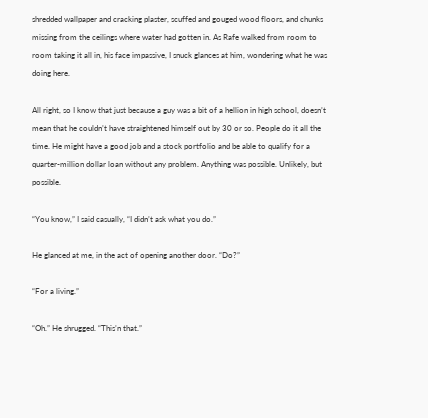shredded wallpaper and cracking plaster, scuffed and gouged wood floors, and chunks missing from the ceilings where water had gotten in. As Rafe walked from room to room taking it all in, his face impassive, I snuck glances at him, wondering what he was doing here.

All right, so I know that just because a guy was a bit of a hellion in high school, doesn’t mean that he couldn’t have straightened himself out by 30 or so. People do it all the time. He might have a good job and a stock portfolio and be able to qualify for a quarter-million dollar loan without any problem. Anything was possible. Unlikely, but possible.

“You know,” I said casually, “I didn’t ask what you do.”

He glanced at me, in the act of opening another door. “Do?”

“For a living.”

“Oh.” He shrugged. “This’n that.”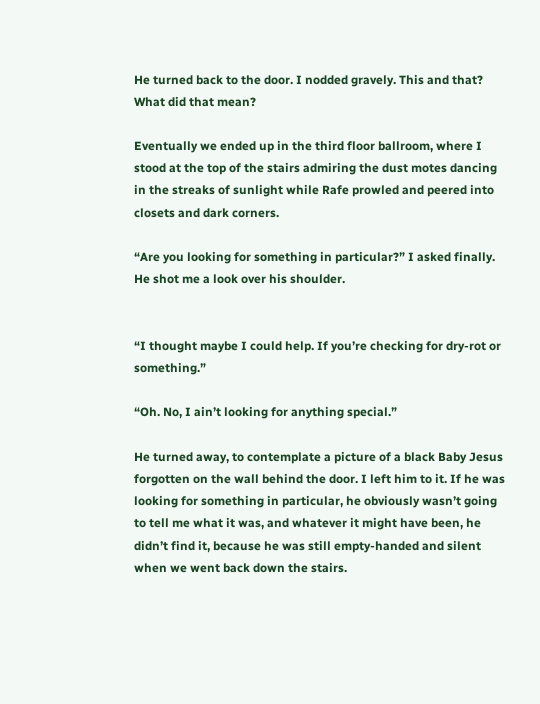He turned back to the door. I nodded gravely. This and that? What did that mean?

Eventually we ended up in the third floor ballroom, where I stood at the top of the stairs admiring the dust motes dancing in the streaks of sunlight while Rafe prowled and peered into closets and dark corners.

“Are you looking for something in particular?” I asked finally. He shot me a look over his shoulder.


“I thought maybe I could help. If you’re checking for dry-rot or something.”

“Oh. No, I ain’t looking for anything special.”

He turned away, to contemplate a picture of a black Baby Jesus forgotten on the wall behind the door. I left him to it. If he was looking for something in particular, he obviously wasn’t going to tell me what it was, and whatever it might have been, he didn’t find it, because he was still empty-handed and silent when we went back down the stairs.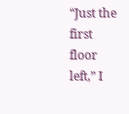“Just the first floor left,” I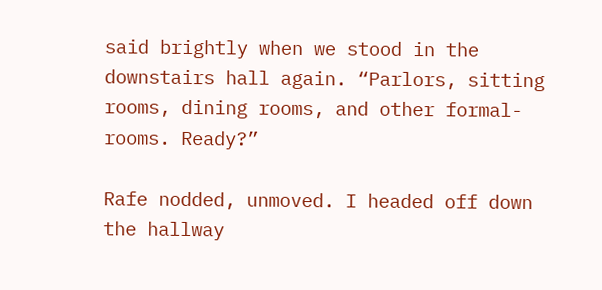said brightly when we stood in the downstairs hall again. “Parlors, sitting rooms, dining rooms, and other formal-rooms. Ready?”

Rafe nodded, unmoved. I headed off down the hallway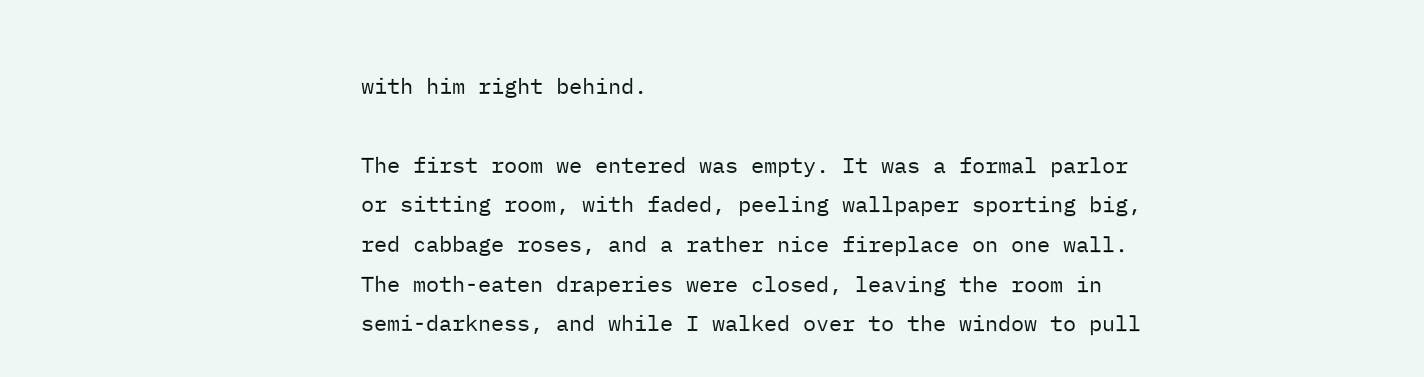with him right behind.

The first room we entered was empty. It was a formal parlor or sitting room, with faded, peeling wallpaper sporting big, red cabbage roses, and a rather nice fireplace on one wall. The moth-eaten draperies were closed, leaving the room in semi-darkness, and while I walked over to the window to pull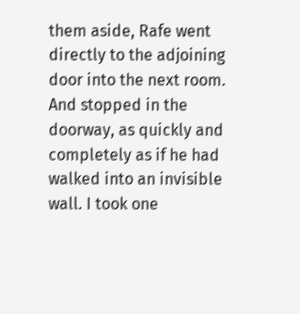them aside, Rafe went directly to the adjoining door into the next room. And stopped in the doorway, as quickly and completely as if he had walked into an invisible wall. I took one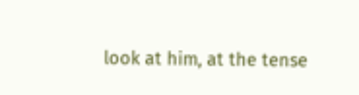look at him, at the tense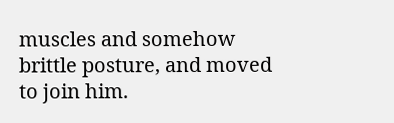muscles and somehow brittle posture, and moved to join him.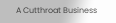A Cutthroat Business